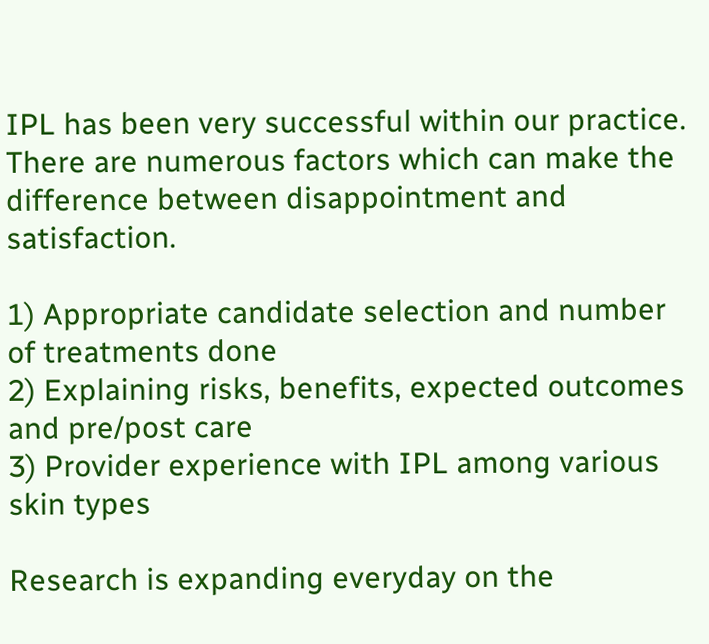IPL has been very successful within our practice. There are numerous factors which can make the difference between disappointment and satisfaction.

1) Appropriate candidate selection and number of treatments done
2) Explaining risks, benefits, expected outcomes and pre/post care
3) Provider experience with IPL among various skin types

Research is expanding everyday on the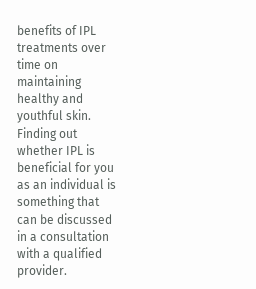benefits of IPL treatments over time on maintaining healthy and youthful skin. Finding out whether IPL is beneficial for you as an individual is something that can be discussed in a consultation with a qualified provider.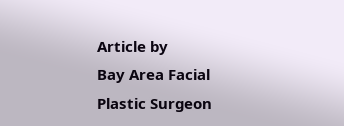Article by
Bay Area Facial Plastic Surgeon